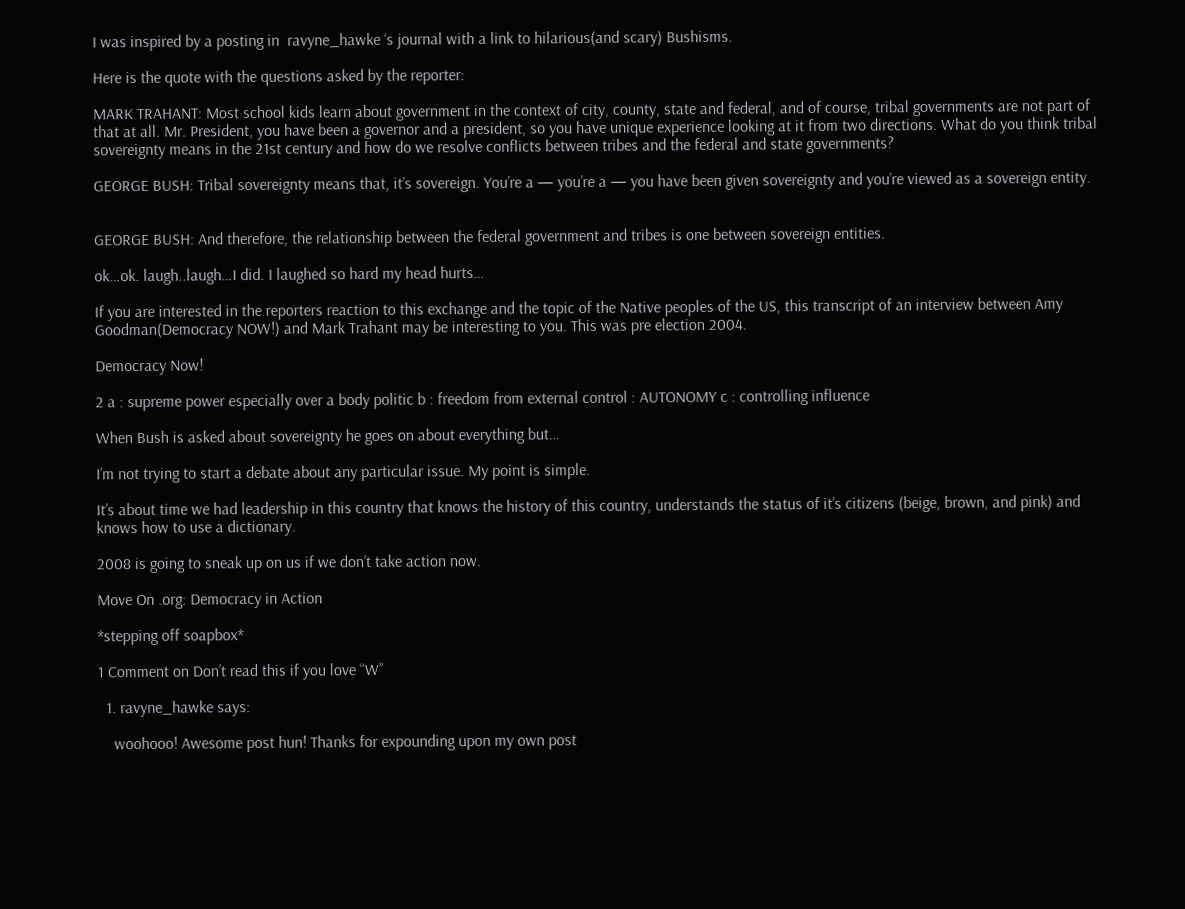I was inspired by a posting in  ravyne_hawke ‘s journal with a link to hilarious(and scary) Bushisms.

Here is the quote with the questions asked by the reporter:

MARK TRAHANT: Most school kids learn about government in the context of city, county, state and federal, and of course, tribal governments are not part of that at all. Mr. President, you have been a governor and a president, so you have unique experience looking at it from two directions. What do you think tribal sovereignty means in the 21st century and how do we resolve conflicts between tribes and the federal and state governments?

GEORGE BUSH: Tribal sovereignty means that, it’s sovereign. You’re a — you’re a — you have been given sovereignty and you’re viewed as a sovereign entity.


GEORGE BUSH: And therefore, the relationship between the federal government and tribes is one between sovereign entities.

ok…ok. laugh..laugh…I did. I laughed so hard my head hurts…

If you are interested in the reporters reaction to this exchange and the topic of the Native peoples of the US, this transcript of an interview between Amy Goodman(Democracy NOW!) and Mark Trahant may be interesting to you. This was pre election 2004.

Democracy Now!

2 a : supreme power especially over a body politic b : freedom from external control : AUTONOMY c : controlling influence

When Bush is asked about sovereignty he goes on about everything but…

I’m not trying to start a debate about any particular issue. My point is simple.

It’s about time we had leadership in this country that knows the history of this country, understands the status of it’s citizens (beige, brown, and pink) and knows how to use a dictionary.

2008 is going to sneak up on us if we don’t take action now.

Move On .org: Democracy in Action

*stepping off soapbox*

1 Comment on Don’t read this if you love “W”

  1. ravyne_hawke says:

    woohooo! Awesome post hun! Thanks for expounding upon my own post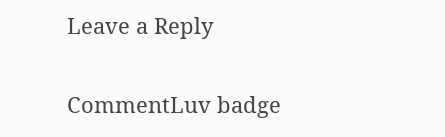Leave a Reply

CommentLuv badge